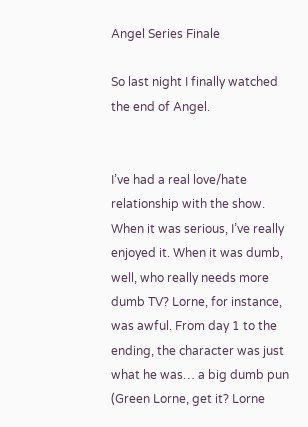Angel Series Finale

So last night I finally watched the end of Angel.


I’ve had a real love/hate relationship with the show. When it was serious, I’ve really enjoyed it. When it was dumb, well, who really needs more dumb TV? Lorne, for instance, was awful. From day 1 to the ending, the character was just what he was… a big dumb pun (Green Lorne, get it? Lorne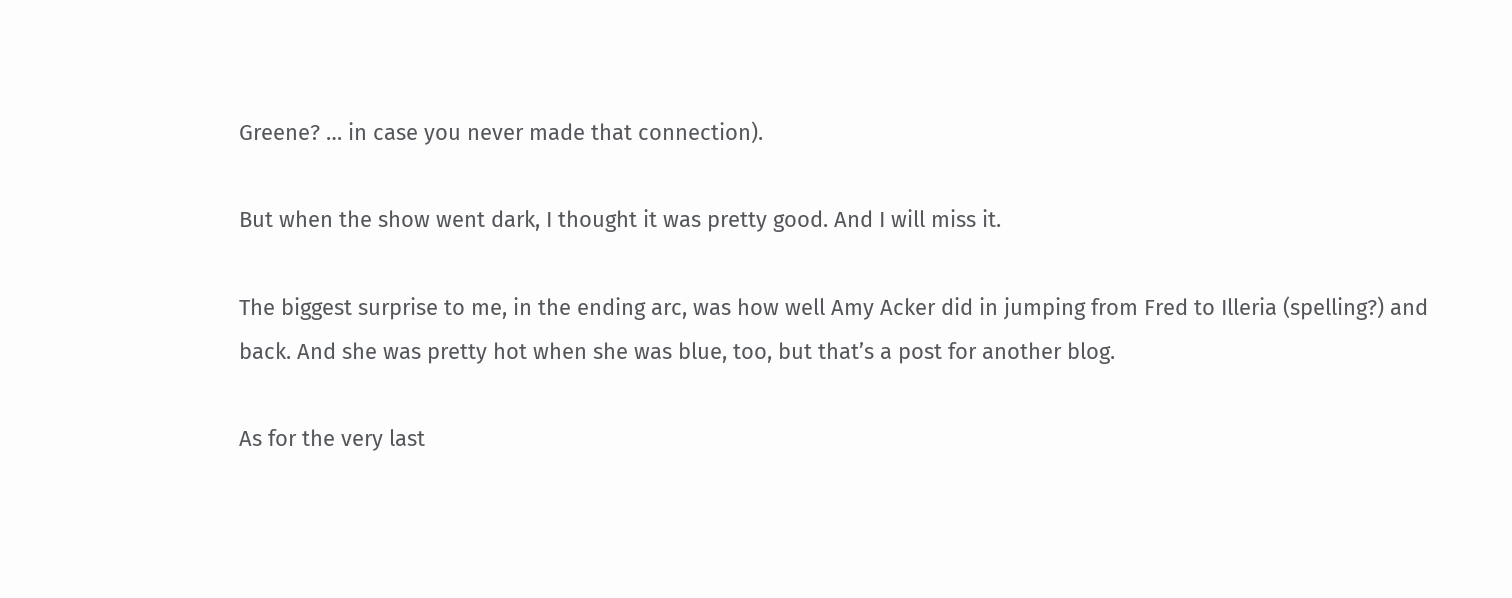Greene? … in case you never made that connection).

But when the show went dark, I thought it was pretty good. And I will miss it.

The biggest surprise to me, in the ending arc, was how well Amy Acker did in jumping from Fred to Illeria (spelling?) and back. And she was pretty hot when she was blue, too, but that’s a post for another blog.

As for the very last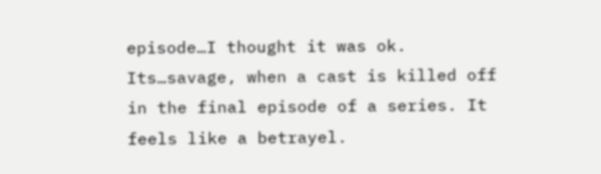episode…I thought it was ok. Its…savage, when a cast is killed off in the final episode of a series. It feels like a betrayel.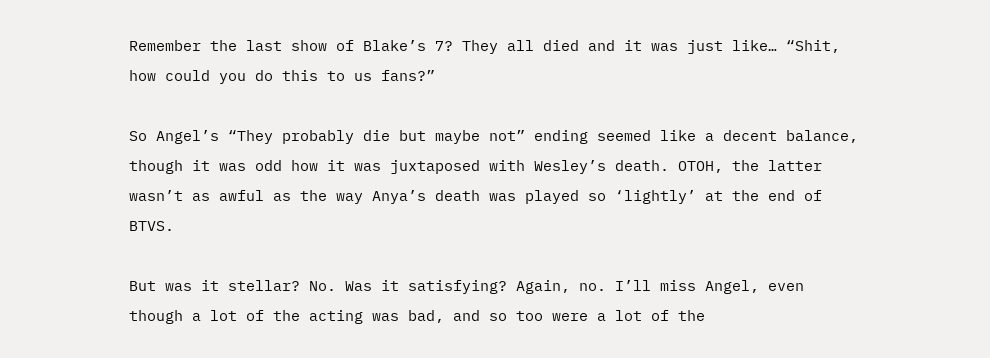Remember the last show of Blake’s 7? They all died and it was just like… “Shit, how could you do this to us fans?”

So Angel’s “They probably die but maybe not” ending seemed like a decent balance, though it was odd how it was juxtaposed with Wesley’s death. OTOH, the latter wasn’t as awful as the way Anya’s death was played so ‘lightly’ at the end of BTVS.

But was it stellar? No. Was it satisfying? Again, no. I’ll miss Angel, even though a lot of the acting was bad, and so too were a lot of the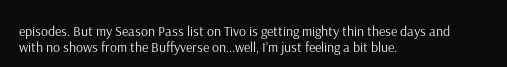episodes. But my Season Pass list on Tivo is getting mighty thin these days and with no shows from the Buffyverse on…well, I’m just feeling a bit blue.